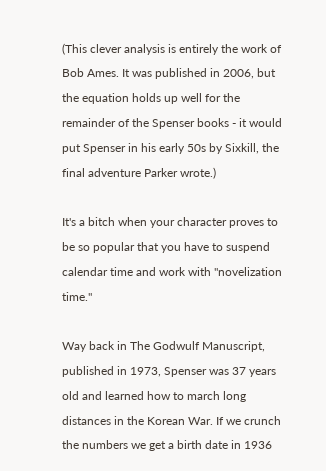(This clever analysis is entirely the work of Bob Ames. It was published in 2006, but the equation holds up well for the remainder of the Spenser books - it would put Spenser in his early 50s by Sixkill, the final adventure Parker wrote.)

It's a bitch when your character proves to be so popular that you have to suspend calendar time and work with "novelization time."

Way back in The Godwulf Manuscript, published in 1973, Spenser was 37 years old and learned how to march long distances in the Korean War. If we crunch the numbers we get a birth date in 1936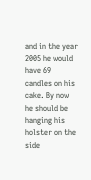and in the year 2005 he would have 69 candles on his cake. By now he should be hanging his holster on the side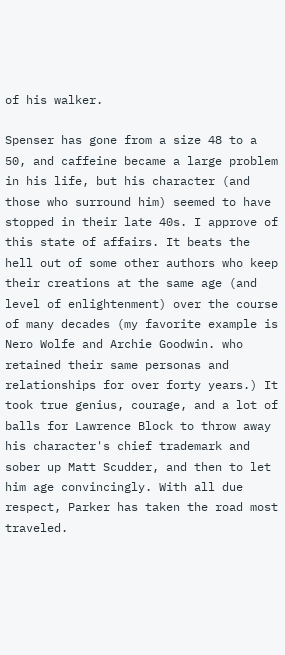of his walker.

Spenser has gone from a size 48 to a 50, and caffeine became a large problem in his life, but his character (and those who surround him) seemed to have stopped in their late 40s. I approve of this state of affairs. It beats the hell out of some other authors who keep their creations at the same age (and level of enlightenment) over the course of many decades (my favorite example is Nero Wolfe and Archie Goodwin. who retained their same personas and relationships for over forty years.) It took true genius, courage, and a lot of balls for Lawrence Block to throw away his character's chief trademark and sober up Matt Scudder, and then to let him age convincingly. With all due respect, Parker has taken the road most traveled.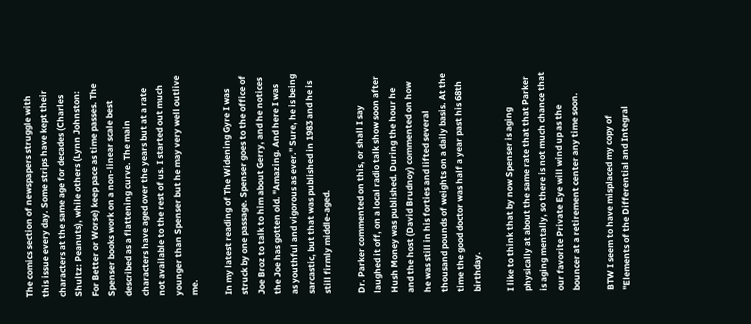The comics section of newspapers struggle with this issue every day. Some strips have kept their characters at the same age for decades (Charles Shultz: Peanuts), while others (Lynn Johnston: For Better or Worse) keep pace as time passes. The Spenser books work on a non-linear scale best described as a flattening curve. The main characters have aged over the years but at a rate not available to the rest of us. I started out much younger than Spenser but he may very well outlive me.

In my latest reading of The Widening Gyre I was struck by one passage. Spenser goes to the office of Joe Broz to talk to him about Gerry, and he notices the Joe has gotten old. "Amazing. And here I was as youthful and vigorous as ever." Sure, he is being sarcastic, but that was published in 1983 and he is still firmly middle-aged.

Dr. Parker commented on this, or shall I say laughed it off, on a local radio talk show soon after Hush Money was published. During the hour he and the host (David Brudnoy) commented on how he was still in his forties and lifted several thousand pounds of weights on a daily basis. At the time the good doctor was half a year past his 68th birthday.

I like to think that by now Spenser is aging physically at about the same rate that that Parker is aging mentally, so there is not much chance that our favorite Private Eye will wind up as the bouncer at a retirement center any time soon.

BTW I seem to have misplaced my copy of "Elements of the Differential and Integral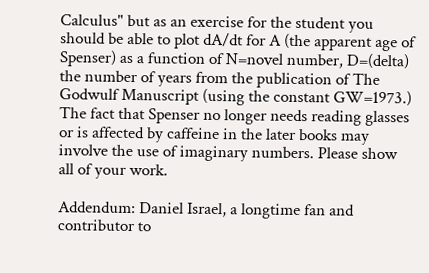Calculus" but as an exercise for the student you should be able to plot dA/dt for A (the apparent age of Spenser) as a function of N=novel number, D=(delta) the number of years from the publication of The Godwulf Manuscript (using the constant GW=1973.) The fact that Spenser no longer needs reading glasses or is affected by caffeine in the later books may involve the use of imaginary numbers. Please show all of your work.

Addendum: Daniel Israel, a longtime fan and contributor to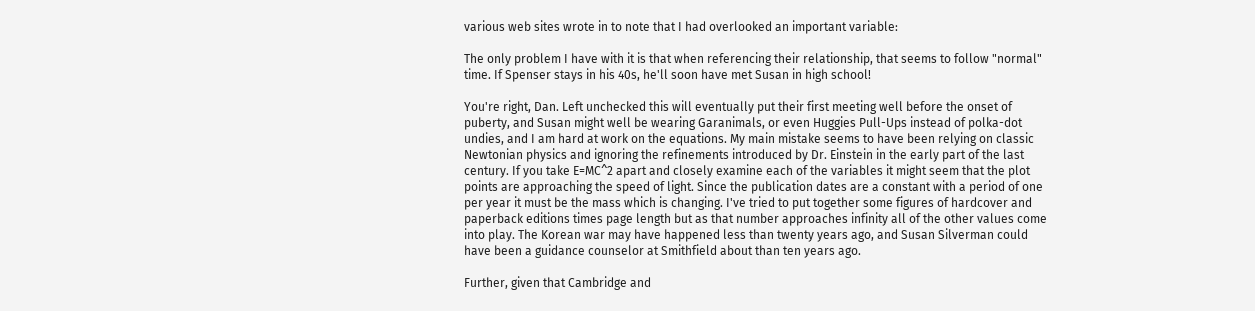various web sites wrote in to note that I had overlooked an important variable:

The only problem I have with it is that when referencing their relationship, that seems to follow "normal" time. If Spenser stays in his 40s, he'll soon have met Susan in high school!

You're right, Dan. Left unchecked this will eventually put their first meeting well before the onset of puberty, and Susan might well be wearing Garanimals, or even Huggies Pull-Ups instead of polka-dot undies, and I am hard at work on the equations. My main mistake seems to have been relying on classic Newtonian physics and ignoring the refinements introduced by Dr. Einstein in the early part of the last century. If you take E=MC^2 apart and closely examine each of the variables it might seem that the plot points are approaching the speed of light. Since the publication dates are a constant with a period of one per year it must be the mass which is changing. I've tried to put together some figures of hardcover and paperback editions times page length but as that number approaches infinity all of the other values come into play. The Korean war may have happened less than twenty years ago, and Susan Silverman could have been a guidance counselor at Smithfield about than ten years ago.

Further, given that Cambridge and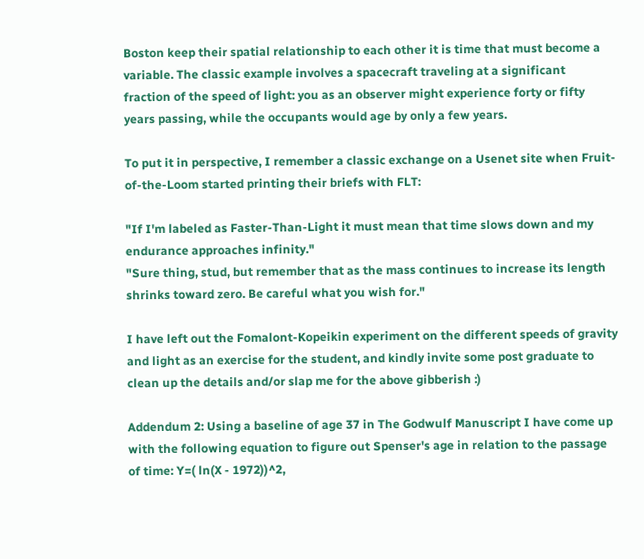Boston keep their spatial relationship to each other it is time that must become a variable. The classic example involves a spacecraft traveling at a significant fraction of the speed of light: you as an observer might experience forty or fifty years passing, while the occupants would age by only a few years.

To put it in perspective, I remember a classic exchange on a Usenet site when Fruit-of-the-Loom started printing their briefs with FLT:

"If I'm labeled as Faster-Than-Light it must mean that time slows down and my endurance approaches infinity."
"Sure thing, stud, but remember that as the mass continues to increase its length shrinks toward zero. Be careful what you wish for."

I have left out the Fomalont-Kopeikin experiment on the different speeds of gravity and light as an exercise for the student, and kindly invite some post graduate to clean up the details and/or slap me for the above gibberish :)

Addendum 2: Using a baseline of age 37 in The Godwulf Manuscript I have come up with the following equation to figure out Spenser's age in relation to the passage of time: Y=( ln(X - 1972))^2,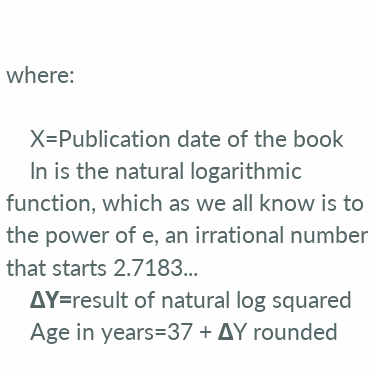where:

    X=Publication date of the book
    ln is the natural logarithmic function, which as we all know is to the power of e, an irrational number that starts 2.7183...
    ΔY=result of natural log squared
    Age in years=37 + ΔY rounded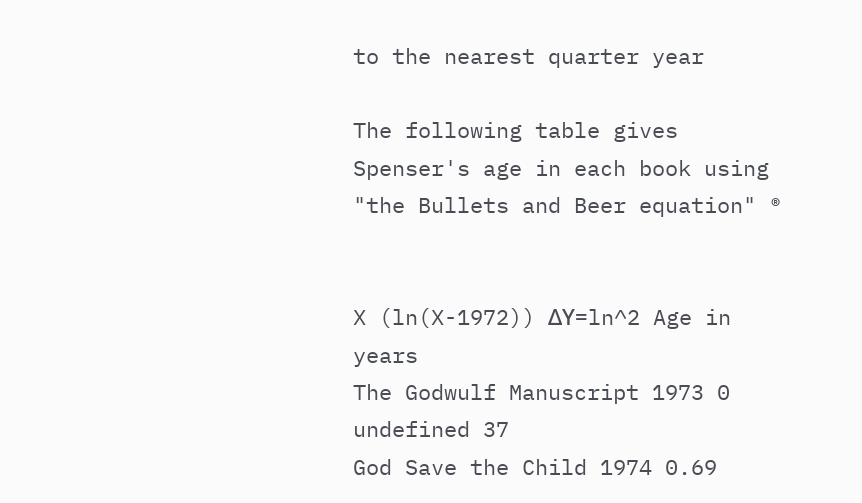to the nearest quarter year

The following table gives Spenser's age in each book using "the Bullets and Beer equation" ®


X (ln(X-1972)) ΔY=ln^2 Age in years
The Godwulf Manuscript 1973 0 undefined 37
God Save the Child 1974 0.69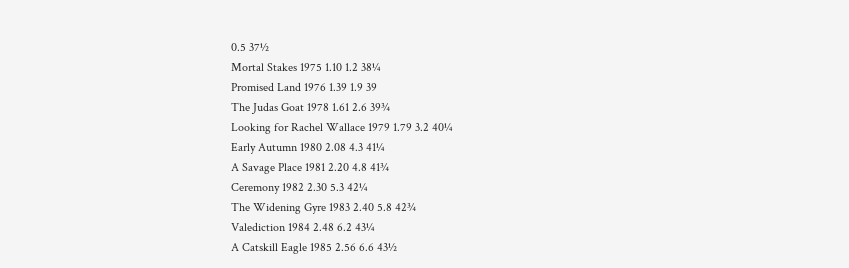0.5 37½
Mortal Stakes 1975 1.10 1.2 38¼
Promised Land 1976 1.39 1.9 39
The Judas Goat 1978 1.61 2.6 39¾
Looking for Rachel Wallace 1979 1.79 3.2 40¼
Early Autumn 1980 2.08 4.3 41¼
A Savage Place 1981 2.20 4.8 41¾
Ceremony 1982 2.30 5.3 42¼
The Widening Gyre 1983 2.40 5.8 42¾
Valediction 1984 2.48 6.2 43¼
A Catskill Eagle 1985 2.56 6.6 43½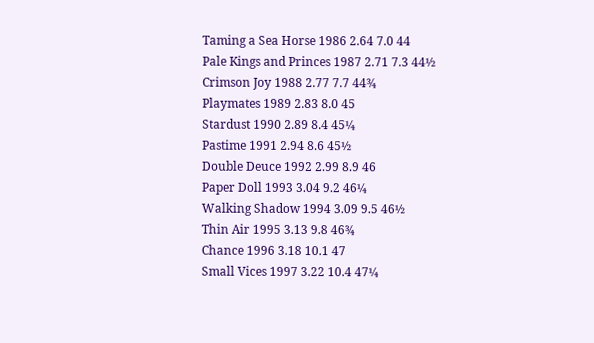Taming a Sea Horse 1986 2.64 7.0 44
Pale Kings and Princes 1987 2.71 7.3 44½
Crimson Joy 1988 2.77 7.7 44¾
Playmates 1989 2.83 8.0 45
Stardust 1990 2.89 8.4 45¼
Pastime 1991 2.94 8.6 45½
Double Deuce 1992 2.99 8.9 46
Paper Doll 1993 3.04 9.2 46¼
Walking Shadow 1994 3.09 9.5 46½
Thin Air 1995 3.13 9.8 46¾
Chance 1996 3.18 10.1 47
Small Vices 1997 3.22 10.4 47¼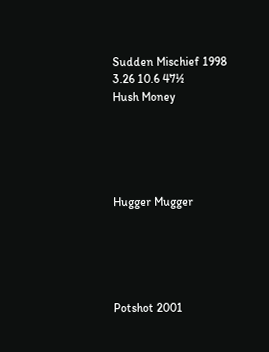Sudden Mischief 1998 3.26 10.6 47½
Hush Money





Hugger Mugger





Potshot 2001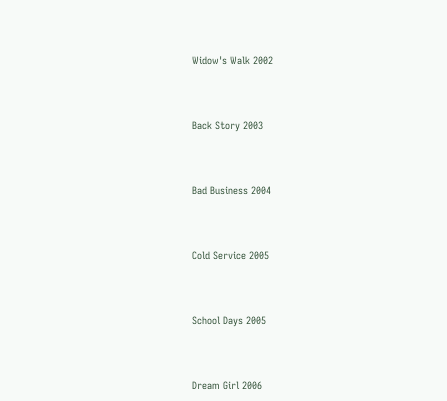Widow's Walk 2002




Back Story 2003




Bad Business 2004




Cold Service 2005




School Days 2005




Dream Girl 2006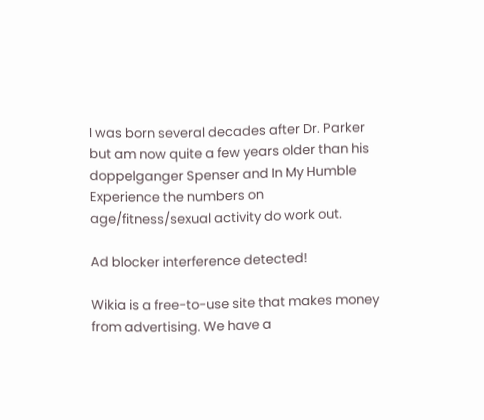I was born several decades after Dr. Parker but am now quite a few years older than his doppelganger Spenser and In My Humble Experience the numbers on age/fitness/sexual activity do work out.

Ad blocker interference detected!

Wikia is a free-to-use site that makes money from advertising. We have a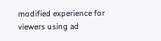modified experience for viewers using ad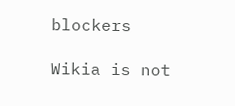blockers

Wikia is not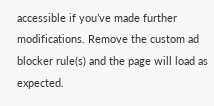accessible if you’ve made further modifications. Remove the custom ad blocker rule(s) and the page will load as expected.